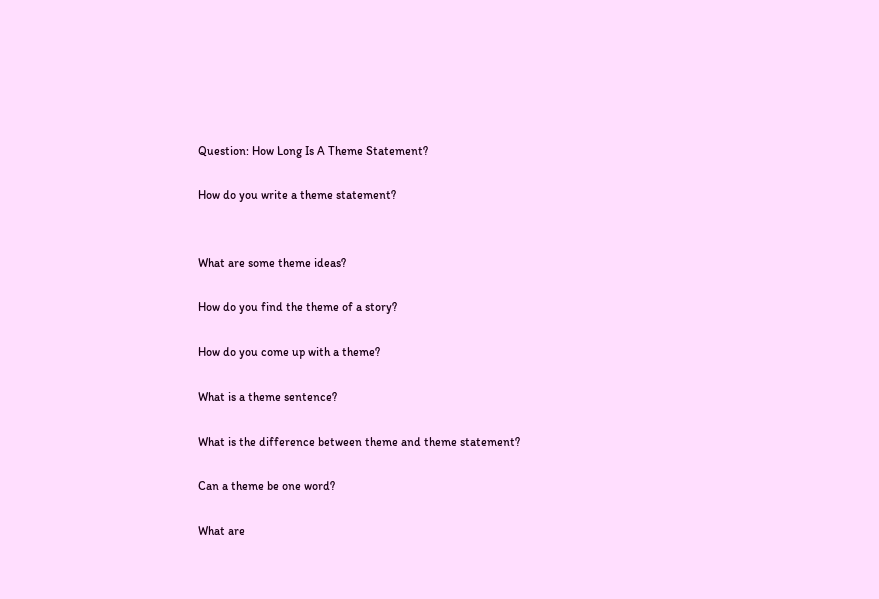Question: How Long Is A Theme Statement?

How do you write a theme statement?


What are some theme ideas?

How do you find the theme of a story?

How do you come up with a theme?

What is a theme sentence?

What is the difference between theme and theme statement?

Can a theme be one word?

What are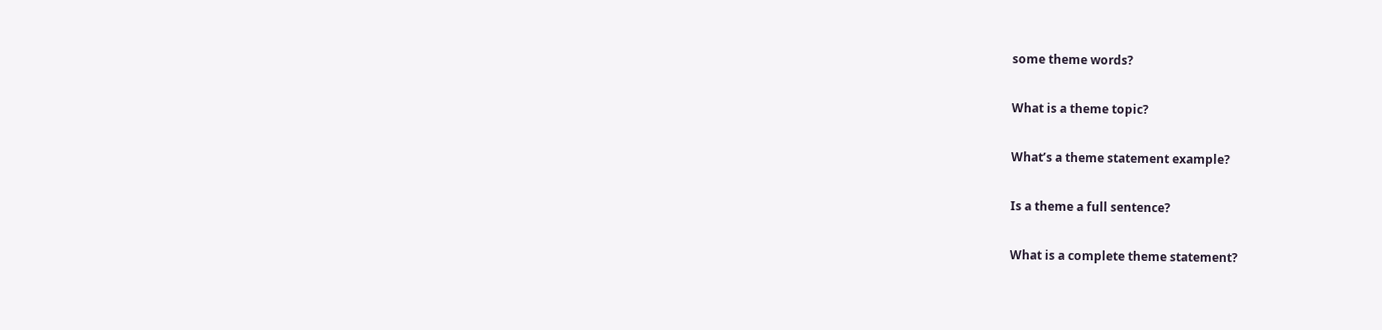some theme words?

What is a theme topic?

What’s a theme statement example?

Is a theme a full sentence?

What is a complete theme statement?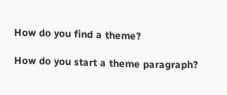How do you find a theme?

How do you start a theme paragraph?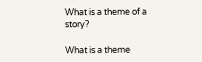What is a theme of a story?

What is a theme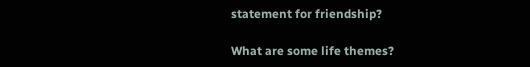statement for friendship?

What are some life themes?